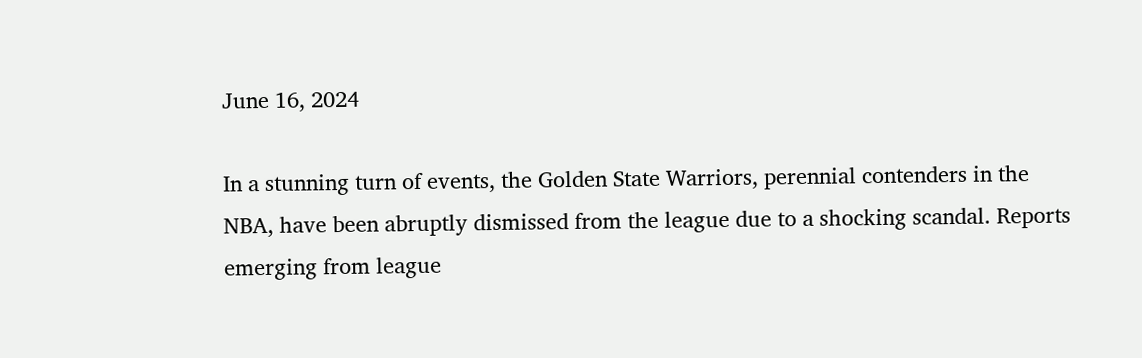June 16, 2024

In a stunning turn of events, the Golden State Warriors, perennial contenders in the NBA, have been abruptly dismissed from the league due to a shocking scandal. Reports emerging from league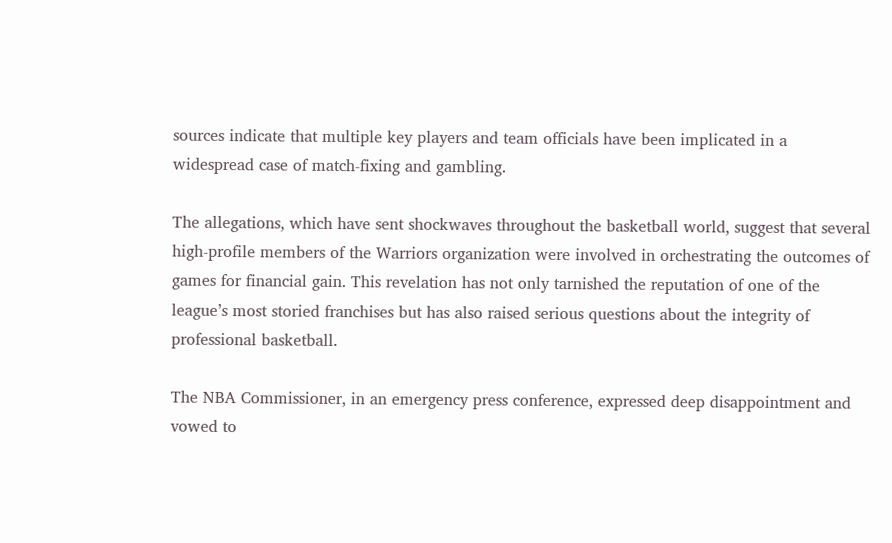sources indicate that multiple key players and team officials have been implicated in a widespread case of match-fixing and gambling.

The allegations, which have sent shockwaves throughout the basketball world, suggest that several high-profile members of the Warriors organization were involved in orchestrating the outcomes of games for financial gain. This revelation has not only tarnished the reputation of one of the league’s most storied franchises but has also raised serious questions about the integrity of professional basketball.

The NBA Commissioner, in an emergency press conference, expressed deep disappointment and vowed to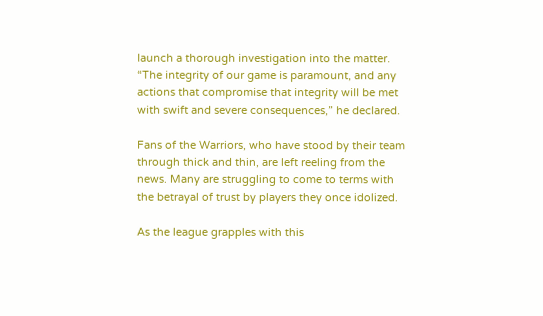launch a thorough investigation into the matter. “The integrity of our game is paramount, and any actions that compromise that integrity will be met with swift and severe consequences,” he declared.

Fans of the Warriors, who have stood by their team through thick and thin, are left reeling from the news. Many are struggling to come to terms with the betrayal of trust by players they once idolized.

As the league grapples with this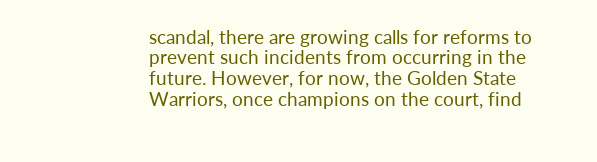scandal, there are growing calls for reforms to prevent such incidents from occurring in the future. However, for now, the Golden State Warriors, once champions on the court, find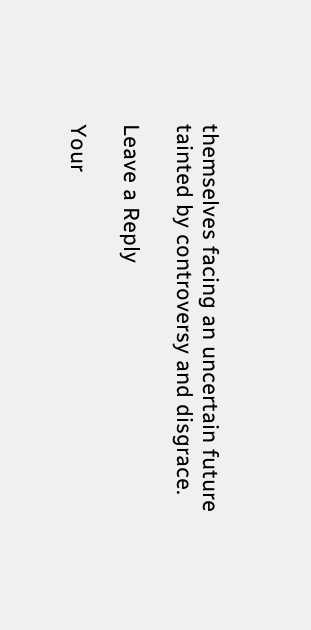themselves facing an uncertain future tainted by controversy and disgrace.

Leave a Reply

Your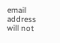email address will not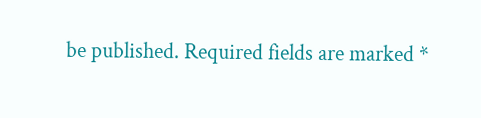be published. Required fields are marked *